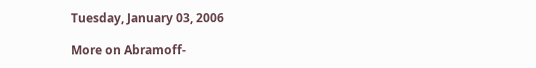Tuesday, January 03, 2006

More on Abramoff-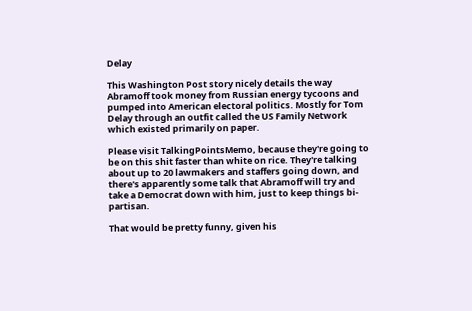Delay

This Washington Post story nicely details the way Abramoff took money from Russian energy tycoons and pumped into American electoral politics. Mostly for Tom Delay through an outfit called the US Family Network which existed primarily on paper.

Please visit TalkingPointsMemo, because they're going to be on this shit faster than white on rice. They're talking about up to 20 lawmakers and staffers going down, and there's apparently some talk that Abramoff will try and take a Democrat down with him, just to keep things bi-partisan.

That would be pretty funny, given his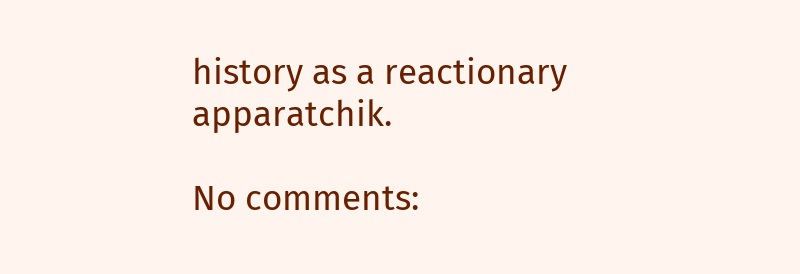history as a reactionary apparatchik.

No comments: